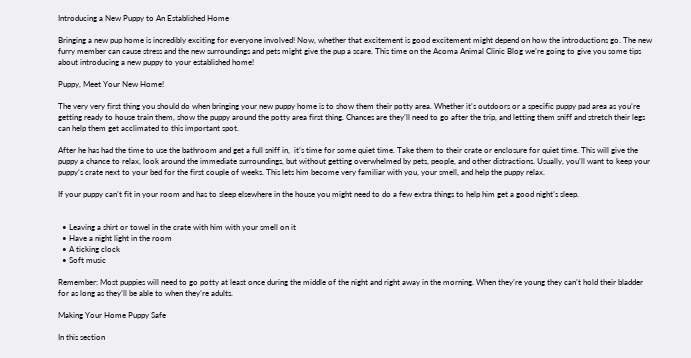Introducing a New Puppy to An Established Home

Bringing a new pup home is incredibly exciting for everyone involved! Now, whether that excitement is good excitement might depend on how the introductions go. The new furry member can cause stress and the new surroundings and pets might give the pup a scare. This time on the Acoma Animal Clinic Blog we’re going to give you some tips about introducing a new puppy to your established home!

Puppy, Meet Your New Home!

The very very first thing you should do when bringing your new puppy home is to show them their potty area. Whether it’s outdoors or a specific puppy pad area as you’re getting ready to house train them, show the puppy around the potty area first thing. Chances are they’ll need to go after the trip, and letting them sniff and stretch their legs can help them get acclimated to this important spot.

After he has had the time to use the bathroom and get a full sniff in,  it’s time for some quiet time. Take them to their crate or enclosure for quiet time. This will give the puppy a chance to relax, look around the immediate surroundings, but without getting overwhelmed by pets, people, and other distractions. Usually, you’ll want to keep your puppy’s crate next to your bed for the first couple of weeks. This lets him become very familiar with you, your smell, and help the puppy relax.

If your puppy can’t fit in your room and has to sleep elsewhere in the house you might need to do a few extra things to help him get a good night’s sleep.


  • Leaving a shirt or towel in the crate with him with your smell on it
  • Have a night light in the room
  • A ticking clock
  • Soft music

Remember: Most puppies will need to go potty at least once during the middle of the night and right away in the morning. When they’re young they can’t hold their bladder for as long as they’ll be able to when they’re adults.

Making Your Home Puppy Safe

In this section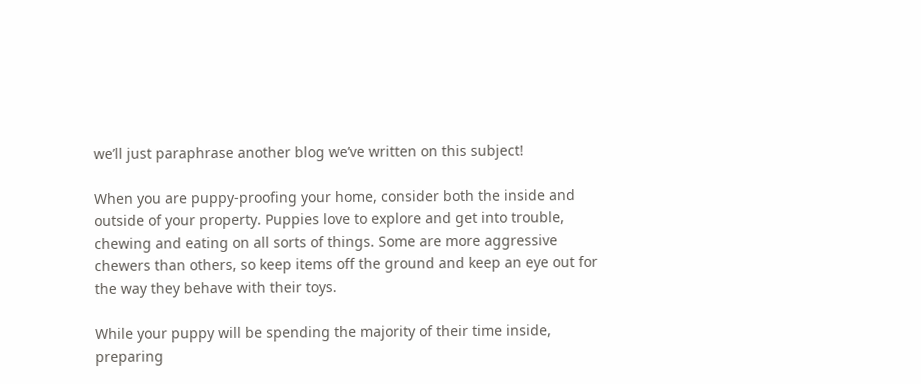we’ll just paraphrase another blog we’ve written on this subject!

When you are puppy-proofing your home, consider both the inside and outside of your property. Puppies love to explore and get into trouble, chewing and eating on all sorts of things. Some are more aggressive chewers than others, so keep items off the ground and keep an eye out for the way they behave with their toys.

While your puppy will be spending the majority of their time inside, preparing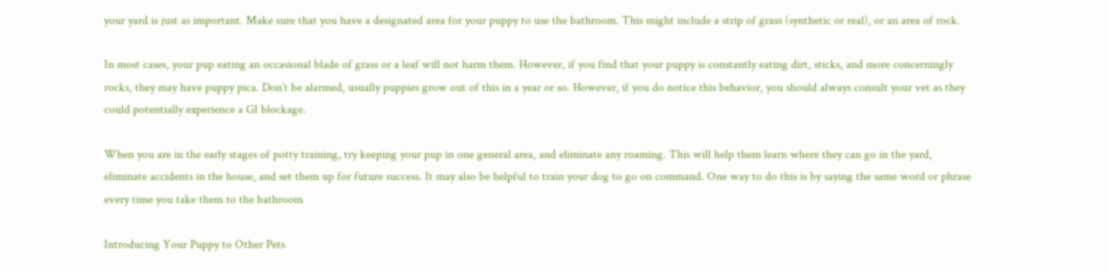your yard is just as important. Make sure that you have a designated area for your puppy to use the bathroom. This might include a strip of grass (synthetic or real), or an area of rock.

In most cases, your pup eating an occasional blade of grass or a leaf will not harm them. However, if you find that your puppy is constantly eating dirt, sticks, and more concerningly rocks, they may have puppy pica. Don’t be alarmed, usually puppies grow out of this in a year or so. However, if you do notice this behavior, you should always consult your vet as they could potentially experience a GI blockage.

When you are in the early stages of potty training, try keeping your pup in one general area, and eliminate any roaming. This will help them learn where they can go in the yard, eliminate accidents in the house, and set them up for future success. It may also be helpful to train your dog to go on command. One way to do this is by saying the same word or phrase every time you take them to the bathroom

Introducing Your Puppy to Other Pets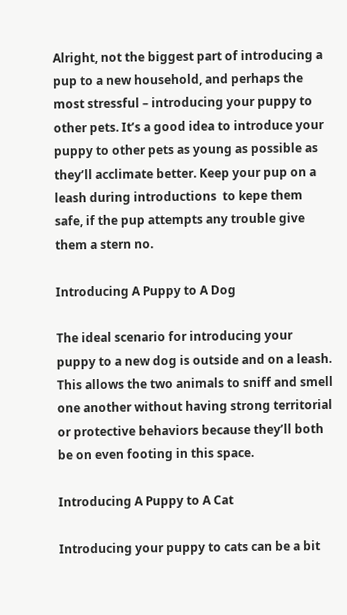Alright, not the biggest part of introducing a pup to a new household, and perhaps the most stressful – introducing your puppy to other pets. It’s a good idea to introduce your puppy to other pets as young as possible as they’ll acclimate better. Keep your pup on a leash during introductions  to kepe them safe, if the pup attempts any trouble give them a stern no.

Introducing A Puppy to A Dog

The ideal scenario for introducing your puppy to a new dog is outside and on a leash. This allows the two animals to sniff and smell one another without having strong territorial or protective behaviors because they’ll both be on even footing in this space.

Introducing A Puppy to A Cat

Introducing your puppy to cats can be a bit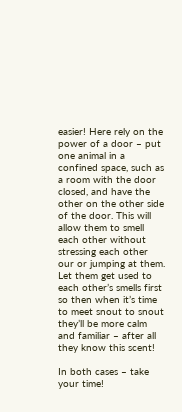easier! Here rely on the power of a door – put one animal in a confined space, such as a room with the door closed, and have the other on the other side of the door. This will allow them to smell each other without stressing each other our or jumping at them. Let them get used to each other’s smells first so then when it’s time to meet snout to snout they’ll be more calm and familiar – after all they know this scent!

In both cases – take your time!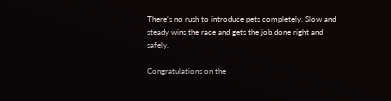There’s no rush to introduce pets completely. Slow and steady wins the race and gets the job done right and safely.

Congratulations on the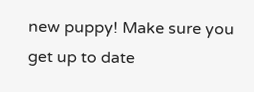new puppy! Make sure you get up to date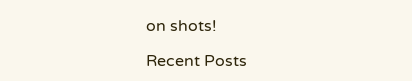on shots!

Recent Posts